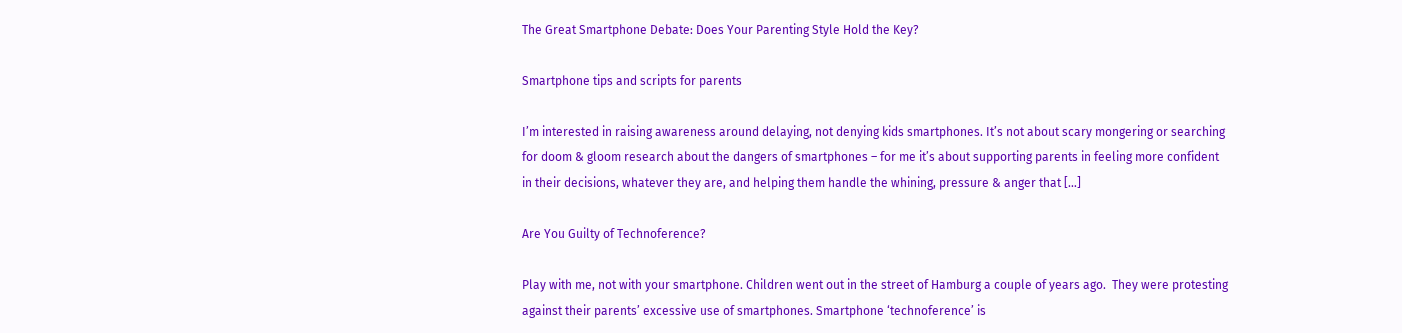The Great Smartphone Debate: Does Your Parenting Style Hold the Key?

Smartphone tips and scripts for parents

I’m interested in raising awareness around delaying, not denying kids smartphones. It’s not about scary mongering or searching for doom & gloom research about the dangers of smartphones – for me it’s about supporting parents in feeling more confident in their decisions, whatever they are, and helping them handle the whining, pressure & anger that […]

Are You Guilty of Technoference?

Play with me, not with your smartphone. Children went out in the street of Hamburg a couple of years ago.  They were protesting against their parents’ excessive use of smartphones. Smartphone ‘technoference’ is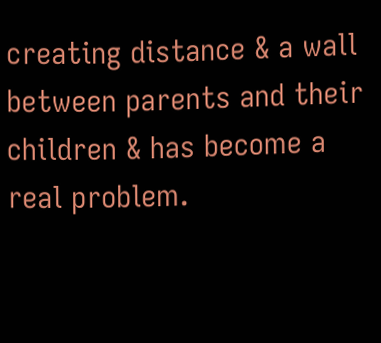creating distance & a wall between parents and their children & has become a real problem.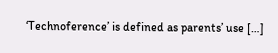‘Technoference’ is defined as parents’ use […]